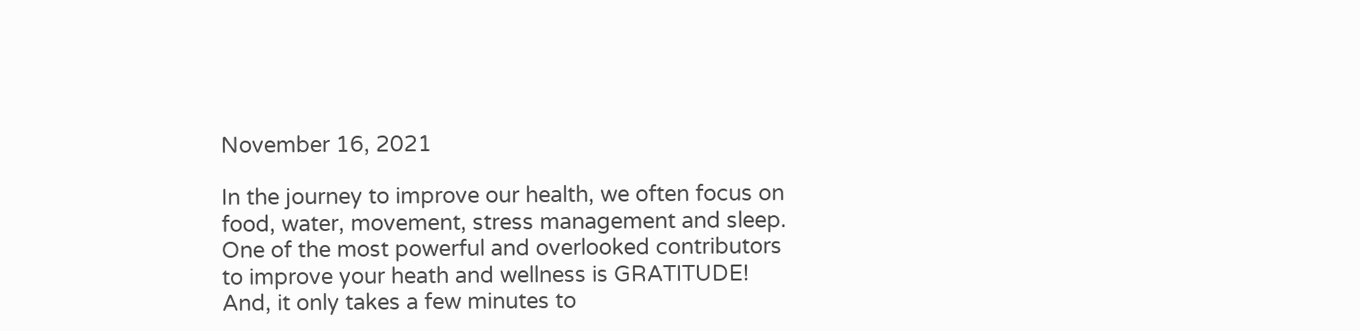November 16, 2021

In the journey to improve our health, we often focus on food, water, movement, stress management and sleep.  One of the most powerful and overlooked contributors to improve your heath and wellness is GRATITUDE!  And, it only takes a few minutes to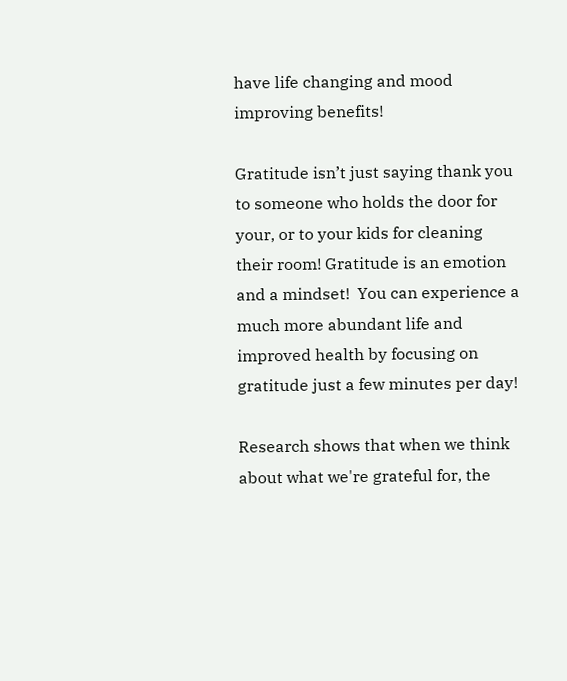have life changing and mood improving benefits!

Gratitude isn’t just saying thank you to someone who holds the door for your, or to your kids for cleaning their room! Gratitude is an emotion and a mindset!  You can experience a much more abundant life and improved health by focusing on gratitude just a few minutes per day!

Research shows that when we think about what we're grateful for, the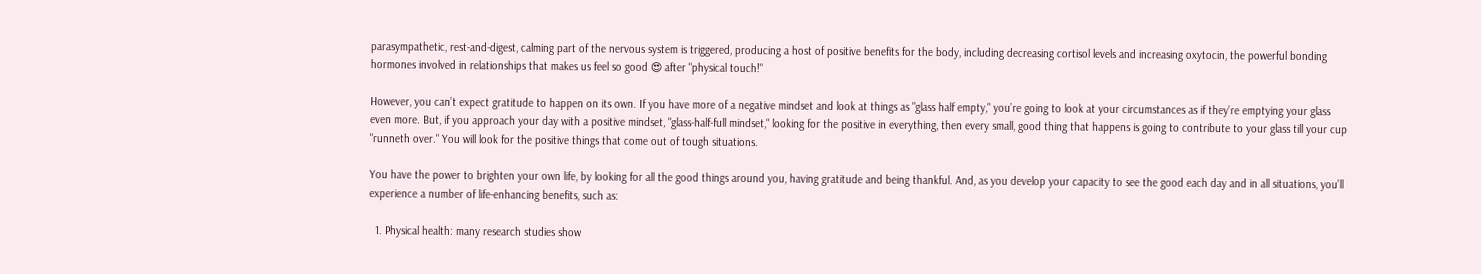parasympathetic, rest-and-digest, calming part of the nervous system is triggered, producing a host of positive benefits for the body, including decreasing cortisol levels and increasing oxytocin, the powerful bonding hormones involved in relationships that makes us feel so good 😍 after "physical touch!"

However, you can’t expect gratitude to happen on its own. If you have more of a negative mindset and look at things as "glass half empty," you’re going to look at your circumstances as if they’re emptying your glass even more. But, if you approach your day with a positive mindset, "glass-half-full mindset," looking for the positive in everything, then every small, good thing that happens is going to contribute to your glass till your cup "runneth over." You will look for the positive things that come out of tough situations.

You have the power to brighten your own life, by looking for all the good things around you, having gratitude and being thankful. And, as you develop your capacity to see the good each day and in all situations, you’ll experience a number of life-enhancing benefits, such as:

  1. Physical health: many research studies show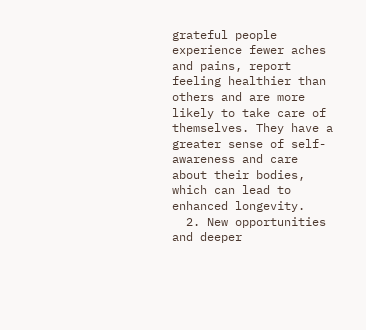grateful people experience fewer aches and pains, report feeling healthier than others and are more likely to take care of themselves. They have a greater sense of self-awareness and care about their bodies, which can lead to enhanced longevity.
  2. New opportunities and deeper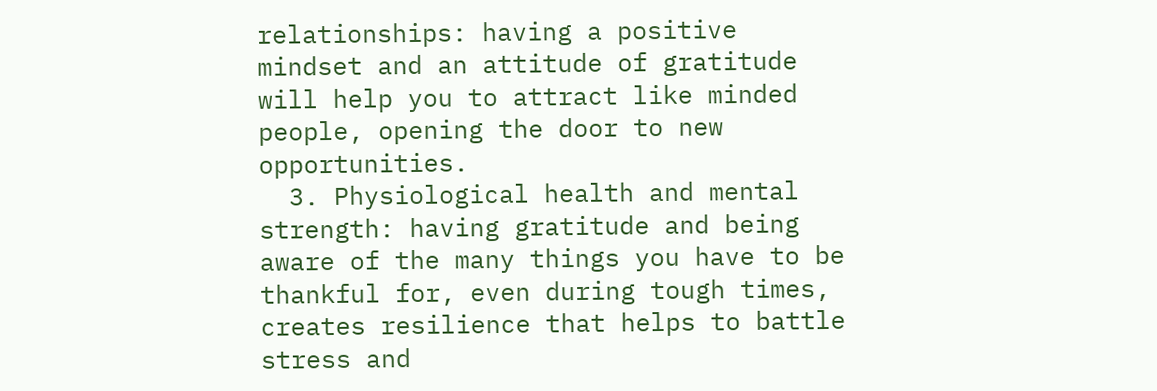relationships: having a positive mindset and an attitude of gratitude will help you to attract like minded people, opening the door to new opportunities.
  3. Physiological health and mental strength: having gratitude and being aware of the many things you have to be thankful for, even during tough times, creates resilience that helps to battle stress and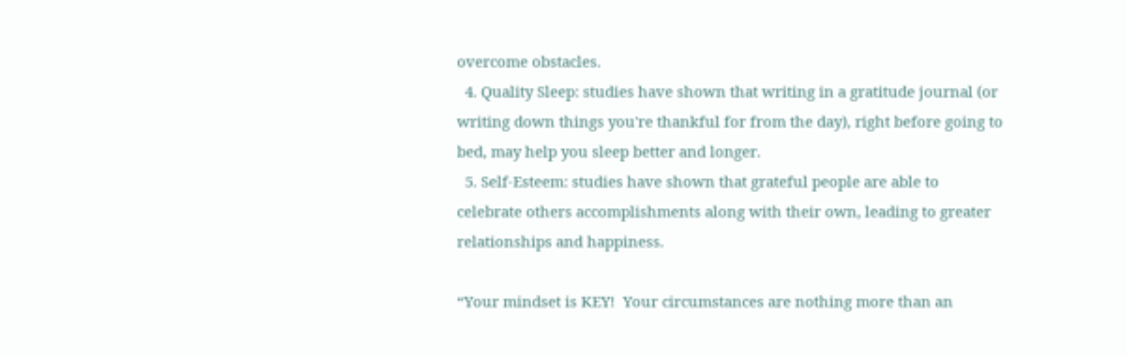overcome obstacles.
  4. Quality Sleep: studies have shown that writing in a gratitude journal (or writing down things you're thankful for from the day), right before going to bed, may help you sleep better and longer.
  5. Self-Esteem: studies have shown that grateful people are able to celebrate others accomplishments along with their own, leading to greater relationships and happiness.

“Your mindset is KEY!  Your circumstances are nothing more than an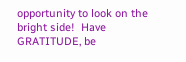opportunity to look on the bright side!  Have GRATITUDE, be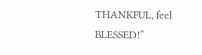THANKFUL, feel BLESSED!”